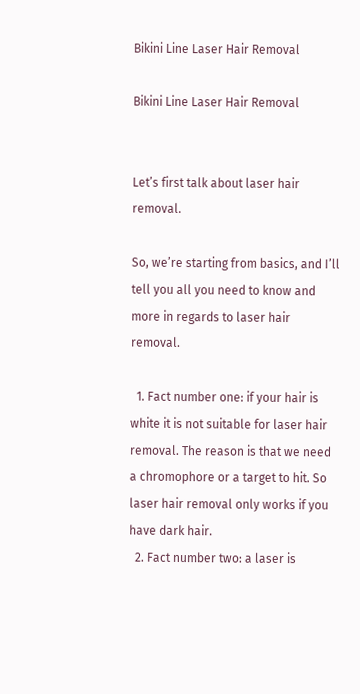Bikini Line Laser Hair Removal

Bikini Line Laser Hair Removal


Let’s first talk about laser hair removal.

So, we’re starting from basics, and I’ll tell you all you need to know and more in regards to laser hair removal.

  1. Fact number one: if your hair is white it is not suitable for laser hair removal. The reason is that we need a chromophore or a target to hit. So laser hair removal only works if you have dark hair.
  2. Fact number two: a laser is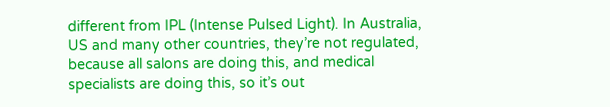different from IPL (Intense Pulsed Light). In Australia, US and many other countries, they’re not regulated, because all salons are doing this, and medical specialists are doing this, so it’s out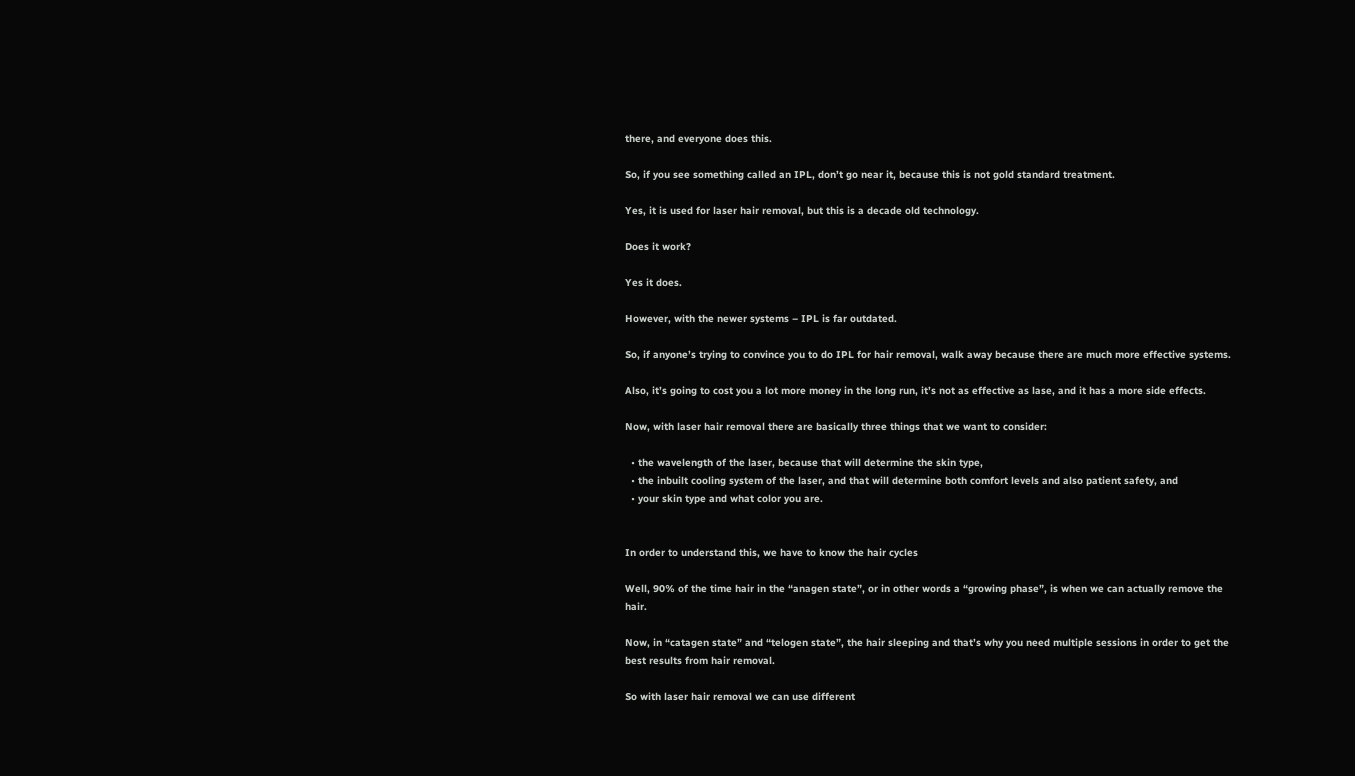there, and everyone does this.

So, if you see something called an IPL, don’t go near it, because this is not gold standard treatment.

Yes, it is used for laser hair removal, but this is a decade old technology.

Does it work?

Yes it does.

However, with the newer systems – IPL is far outdated.

So, if anyone’s trying to convince you to do IPL for hair removal, walk away because there are much more effective systems.

Also, it’s going to cost you a lot more money in the long run, it’s not as effective as lase, and it has a more side effects.

Now, with laser hair removal there are basically three things that we want to consider:

  • the wavelength of the laser, because that will determine the skin type,
  • the inbuilt cooling system of the laser, and that will determine both comfort levels and also patient safety, and
  • your skin type and what color you are.


In order to understand this, we have to know the hair cycles

Well, 90% of the time hair in the “anagen state”, or in other words a “growing phase”, is when we can actually remove the hair.

Now, in “catagen state” and “telogen state”, the hair sleeping and that’s why you need multiple sessions in order to get the best results from hair removal.

So with laser hair removal we can use different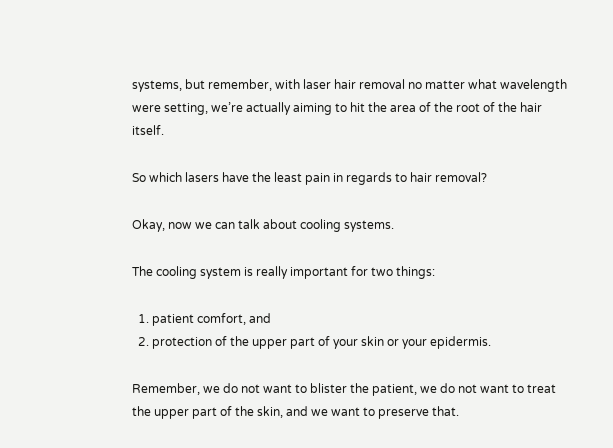systems, but remember, with laser hair removal no matter what wavelength were setting, we’re actually aiming to hit the area of the root of the hair itself.

So which lasers have the least pain in regards to hair removal?

Okay, now we can talk about cooling systems.

The cooling system is really important for two things:

  1. patient comfort, and
  2. protection of the upper part of your skin or your epidermis.

Remember, we do not want to blister the patient, we do not want to treat the upper part of the skin, and we want to preserve that.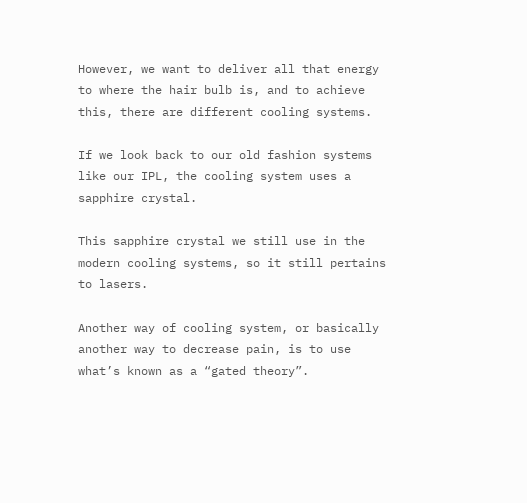However, we want to deliver all that energy to where the hair bulb is, and to achieve this, there are different cooling systems.

If we look back to our old fashion systems like our IPL, the cooling system uses a sapphire crystal.

This sapphire crystal we still use in the modern cooling systems, so it still pertains to lasers.

Another way of cooling system, or basically another way to decrease pain, is to use what’s known as a “gated theory”.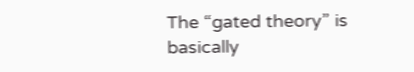The “gated theory” is basically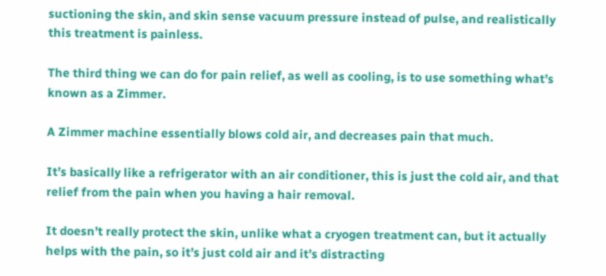suctioning the skin, and skin sense vacuum pressure instead of pulse, and realistically this treatment is painless.

The third thing we can do for pain relief, as well as cooling, is to use something what’s known as a Zimmer.

A Zimmer machine essentially blows cold air, and decreases pain that much.

It’s basically like a refrigerator with an air conditioner, this is just the cold air, and that relief from the pain when you having a hair removal.

It doesn’t really protect the skin, unlike what a cryogen treatment can, but it actually helps with the pain, so it’s just cold air and it’s distracting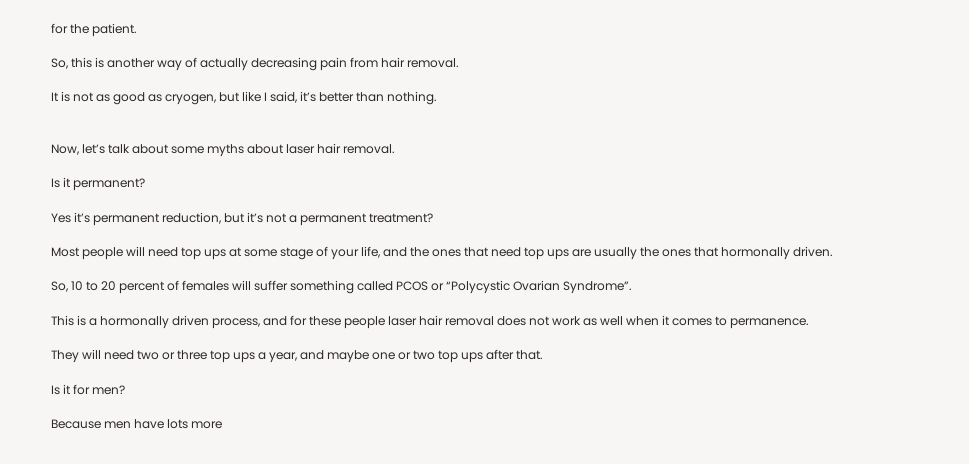for the patient.

So, this is another way of actually decreasing pain from hair removal.

It is not as good as cryogen, but like I said, it’s better than nothing.


Now, let’s talk about some myths about laser hair removal.

Is it permanent?

Yes it’s permanent reduction, but it’s not a permanent treatment?

Most people will need top ups at some stage of your life, and the ones that need top ups are usually the ones that hormonally driven.

So, 10 to 20 percent of females will suffer something called PCOS or “Polycystic Ovarian Syndrome”.

This is a hormonally driven process, and for these people laser hair removal does not work as well when it comes to permanence.

They will need two or three top ups a year, and maybe one or two top ups after that.

Is it for men?

Because men have lots more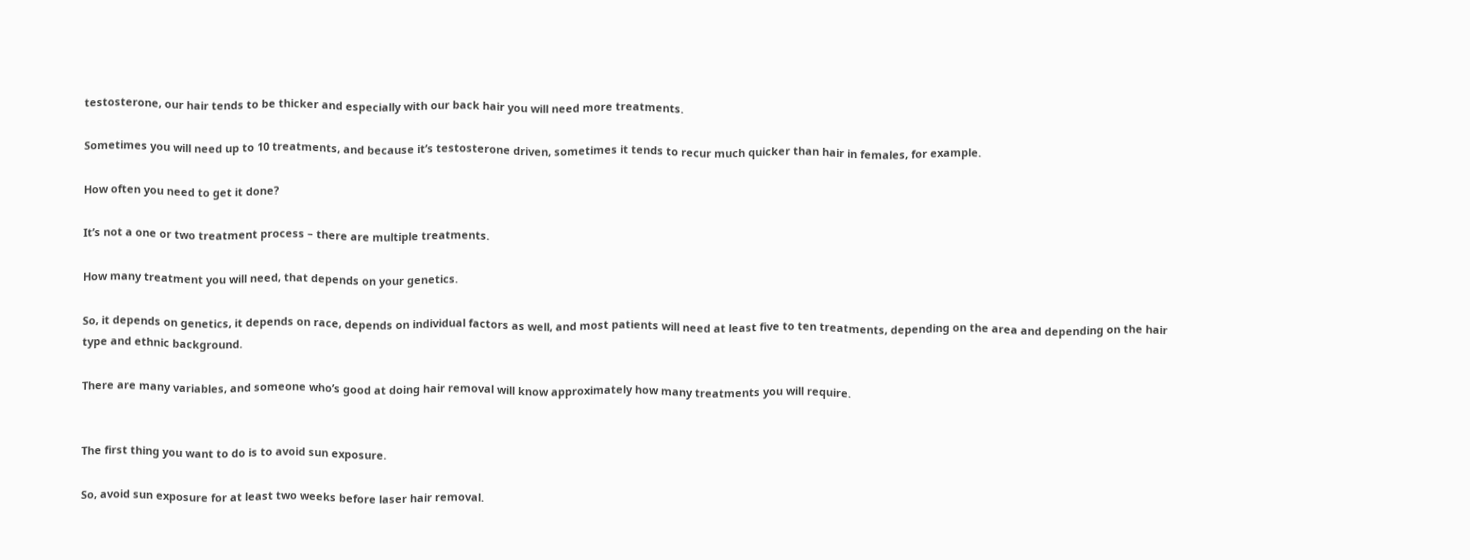testosterone, our hair tends to be thicker and especially with our back hair you will need more treatments.

Sometimes you will need up to 10 treatments, and because it’s testosterone driven, sometimes it tends to recur much quicker than hair in females, for example.

How often you need to get it done?

It’s not a one or two treatment process – there are multiple treatments.

How many treatment you will need, that depends on your genetics.

So, it depends on genetics, it depends on race, depends on individual factors as well, and most patients will need at least five to ten treatments, depending on the area and depending on the hair type and ethnic background.

There are many variables, and someone who’s good at doing hair removal will know approximately how many treatments you will require.


The first thing you want to do is to avoid sun exposure.

So, avoid sun exposure for at least two weeks before laser hair removal.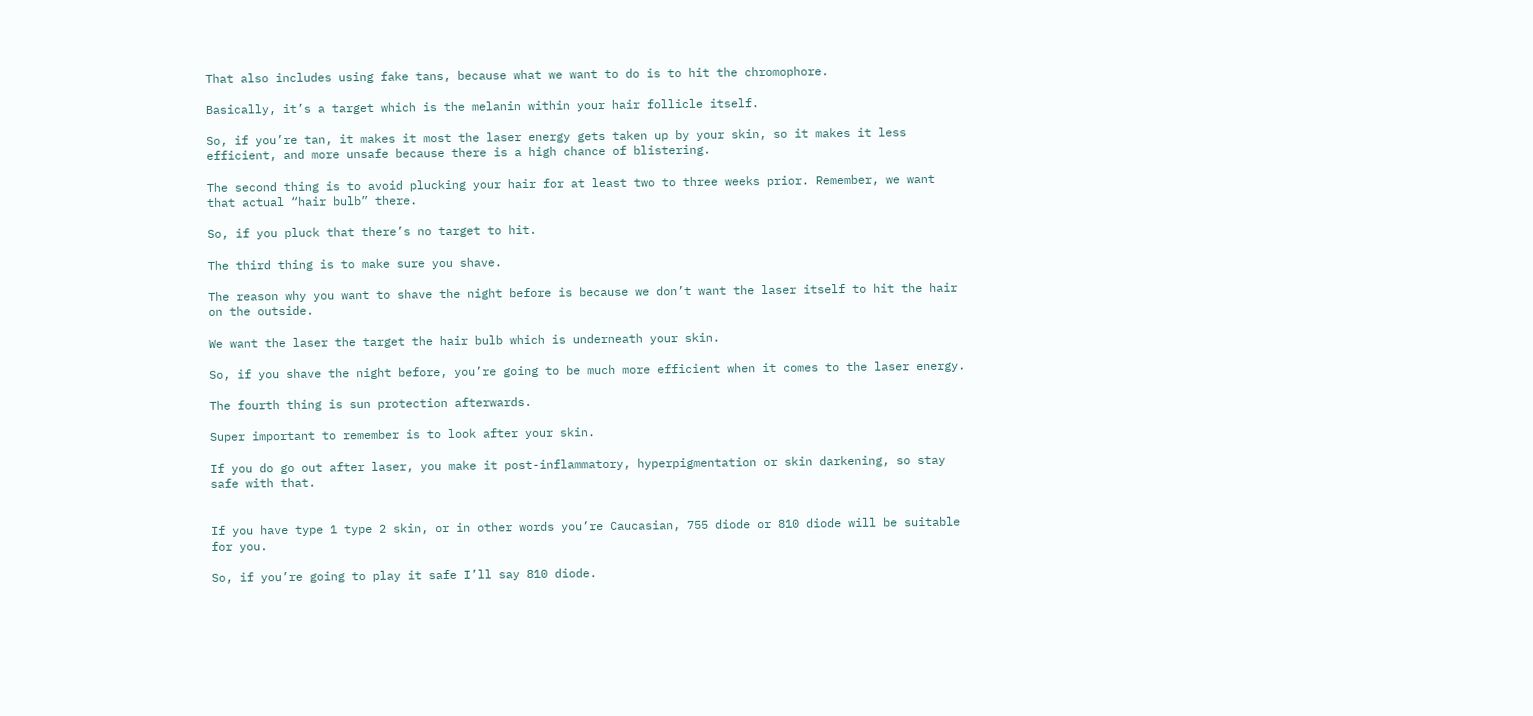That also includes using fake tans, because what we want to do is to hit the chromophore.

Basically, it’s a target which is the melanin within your hair follicle itself.

So, if you’re tan, it makes it most the laser energy gets taken up by your skin, so it makes it less efficient, and more unsafe because there is a high chance of blistering.

The second thing is to avoid plucking your hair for at least two to three weeks prior. Remember, we want that actual “hair bulb” there.

So, if you pluck that there’s no target to hit.

The third thing is to make sure you shave.

The reason why you want to shave the night before is because we don’t want the laser itself to hit the hair on the outside.

We want the laser the target the hair bulb which is underneath your skin.

So, if you shave the night before, you’re going to be much more efficient when it comes to the laser energy.

The fourth thing is sun protection afterwards.

Super important to remember is to look after your skin.

If you do go out after laser, you make it post-inflammatory, hyperpigmentation or skin darkening, so stay safe with that.


If you have type 1 type 2 skin, or in other words you’re Caucasian, 755 diode or 810 diode will be suitable for you.

So, if you’re going to play it safe I’ll say 810 diode.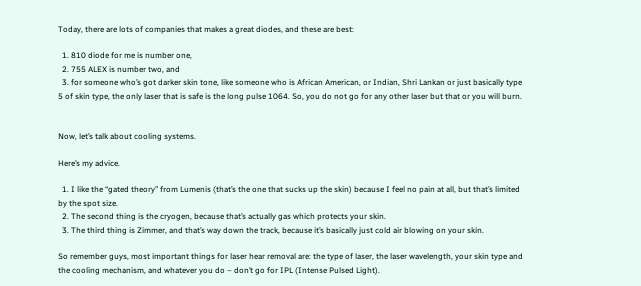Today, there are lots of companies that makes a great diodes, and these are best:

  1. 810 diode for me is number one,
  2. 755 ALEX is number two, and
  3. for someone who’s got darker skin tone, like someone who is African American, or Indian, Shri Lankan or just basically type 5 of skin type, the only laser that is safe is the long pulse 1064. So, you do not go for any other laser but that or you will burn.


Now, let’s talk about cooling systems.

Here’s my advice.

  1. I like the “gated theory” from Lumenis (that’s the one that sucks up the skin) because I feel no pain at all, but that’s limited by the spot size.
  2. The second thing is the cryogen, because that’s actually gas which protects your skin.
  3. The third thing is Zimmer, and that’s way down the track, because it’s basically just cold air blowing on your skin.

So remember guys, most important things for laser hear removal are: the type of laser, the laser wavelength, your skin type and the cooling mechanism, and whatever you do – don’t go for IPL (Intense Pulsed Light).